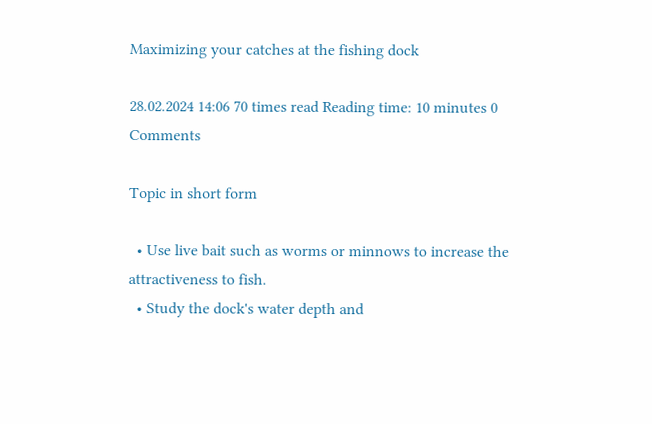Maximizing your catches at the fishing dock

28.02.2024 14:06 70 times read Reading time: 10 minutes 0 Comments

Topic in short form

  • Use live bait such as worms or minnows to increase the attractiveness to fish.
  • Study the dock's water depth and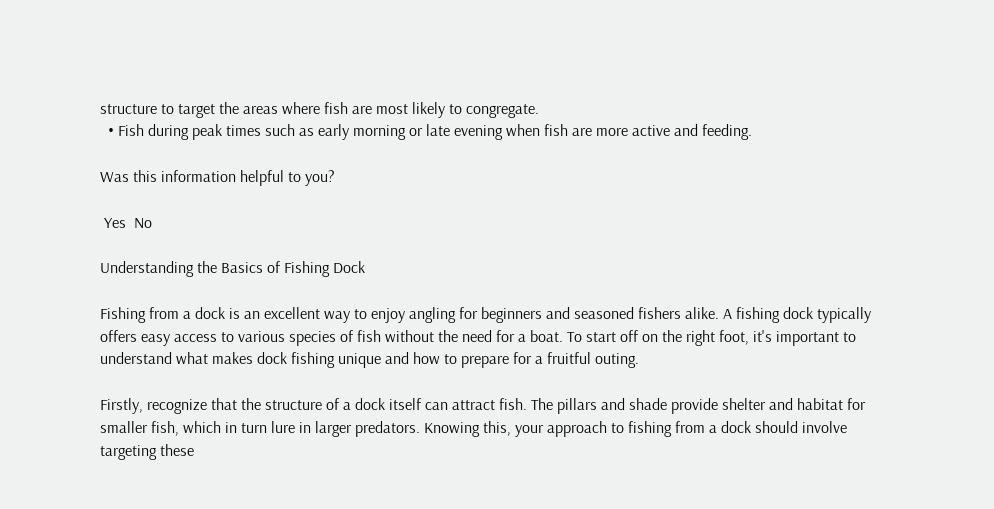structure to target the areas where fish are most likely to congregate.
  • Fish during peak times such as early morning or late evening when fish are more active and feeding.

Was this information helpful to you?

 Yes  No

Understanding the Basics of Fishing Dock

Fishing from a dock is an excellent way to enjoy angling for beginners and seasoned fishers alike. A fishing dock typically offers easy access to various species of fish without the need for a boat. To start off on the right foot, it's important to understand what makes dock fishing unique and how to prepare for a fruitful outing.

Firstly, recognize that the structure of a dock itself can attract fish. The pillars and shade provide shelter and habitat for smaller fish, which in turn lure in larger predators. Knowing this, your approach to fishing from a dock should involve targeting these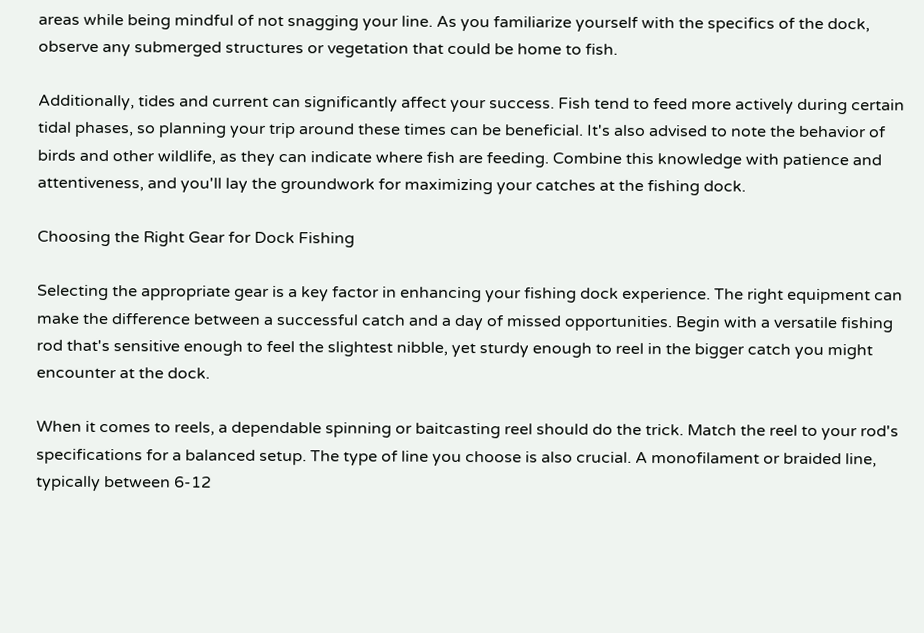areas while being mindful of not snagging your line. As you familiarize yourself with the specifics of the dock, observe any submerged structures or vegetation that could be home to fish.

Additionally, tides and current can significantly affect your success. Fish tend to feed more actively during certain tidal phases, so planning your trip around these times can be beneficial. It's also advised to note the behavior of birds and other wildlife, as they can indicate where fish are feeding. Combine this knowledge with patience and attentiveness, and you'll lay the groundwork for maximizing your catches at the fishing dock.

Choosing the Right Gear for Dock Fishing

Selecting the appropriate gear is a key factor in enhancing your fishing dock experience. The right equipment can make the difference between a successful catch and a day of missed opportunities. Begin with a versatile fishing rod that's sensitive enough to feel the slightest nibble, yet sturdy enough to reel in the bigger catch you might encounter at the dock.

When it comes to reels, a dependable spinning or baitcasting reel should do the trick. Match the reel to your rod's specifications for a balanced setup. The type of line you choose is also crucial. A monofilament or braided line, typically between 6-12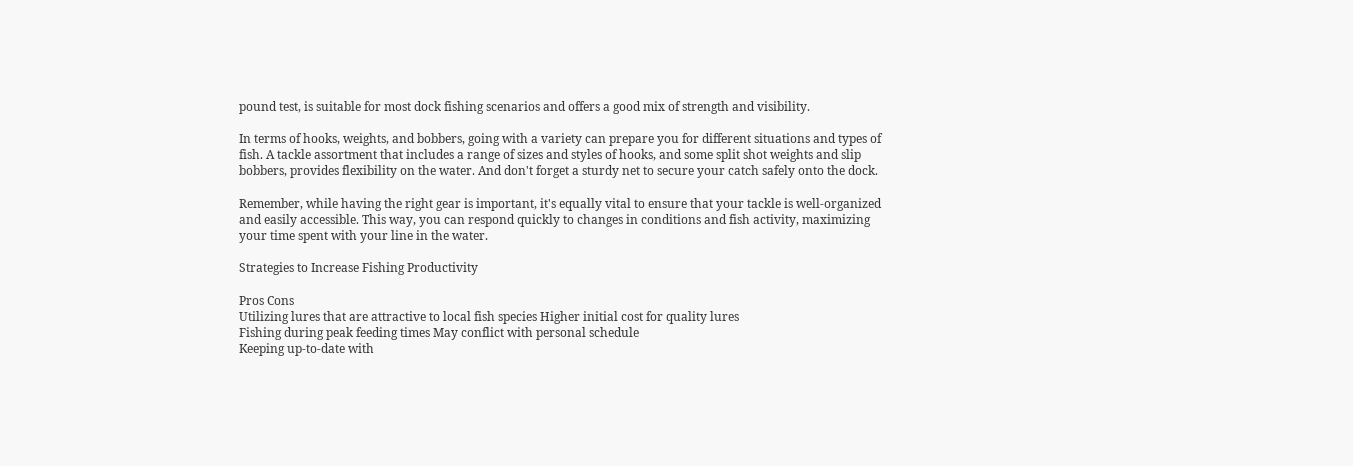pound test, is suitable for most dock fishing scenarios and offers a good mix of strength and visibility.

In terms of hooks, weights, and bobbers, going with a variety can prepare you for different situations and types of fish. A tackle assortment that includes a range of sizes and styles of hooks, and some split shot weights and slip bobbers, provides flexibility on the water. And don't forget a sturdy net to secure your catch safely onto the dock.

Remember, while having the right gear is important, it's equally vital to ensure that your tackle is well-organized and easily accessible. This way, you can respond quickly to changes in conditions and fish activity, maximizing your time spent with your line in the water.

Strategies to Increase Fishing Productivity

Pros Cons
Utilizing lures that are attractive to local fish species Higher initial cost for quality lures
Fishing during peak feeding times May conflict with personal schedule
Keeping up-to-date with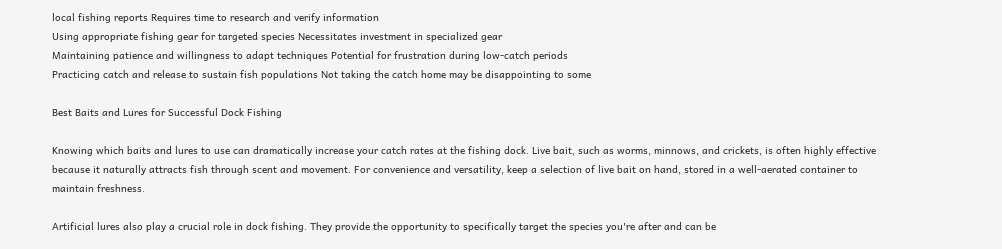local fishing reports Requires time to research and verify information
Using appropriate fishing gear for targeted species Necessitates investment in specialized gear
Maintaining patience and willingness to adapt techniques Potential for frustration during low-catch periods
Practicing catch and release to sustain fish populations Not taking the catch home may be disappointing to some

Best Baits and Lures for Successful Dock Fishing

Knowing which baits and lures to use can dramatically increase your catch rates at the fishing dock. Live bait, such as worms, minnows, and crickets, is often highly effective because it naturally attracts fish through scent and movement. For convenience and versatility, keep a selection of live bait on hand, stored in a well-aerated container to maintain freshness.

Artificial lures also play a crucial role in dock fishing. They provide the opportunity to specifically target the species you're after and can be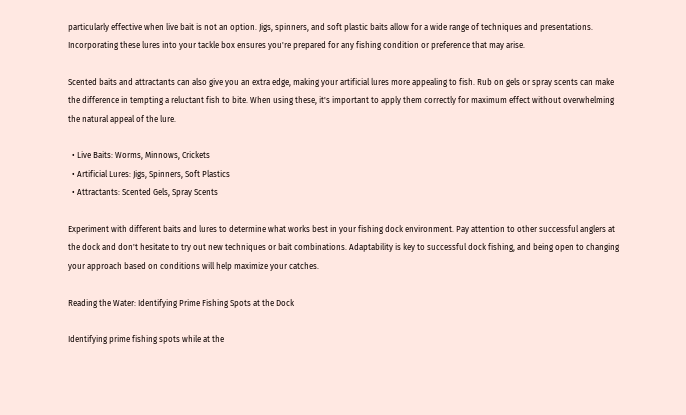particularly effective when live bait is not an option. Jigs, spinners, and soft plastic baits allow for a wide range of techniques and presentations. Incorporating these lures into your tackle box ensures you're prepared for any fishing condition or preference that may arise.

Scented baits and attractants can also give you an extra edge, making your artificial lures more appealing to fish. Rub on gels or spray scents can make the difference in tempting a reluctant fish to bite. When using these, it's important to apply them correctly for maximum effect without overwhelming the natural appeal of the lure.

  • Live Baits: Worms, Minnows, Crickets
  • Artificial Lures: Jigs, Spinners, Soft Plastics
  • Attractants: Scented Gels, Spray Scents

Experiment with different baits and lures to determine what works best in your fishing dock environment. Pay attention to other successful anglers at the dock and don't hesitate to try out new techniques or bait combinations. Adaptability is key to successful dock fishing, and being open to changing your approach based on conditions will help maximize your catches.

Reading the Water: Identifying Prime Fishing Spots at the Dock

Identifying prime fishing spots while at the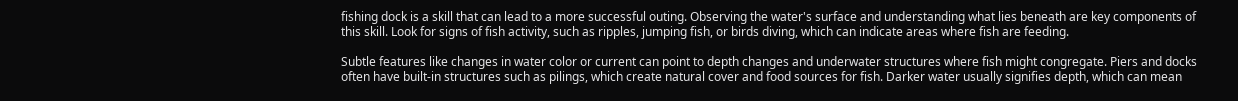fishing dock is a skill that can lead to a more successful outing. Observing the water's surface and understanding what lies beneath are key components of this skill. Look for signs of fish activity, such as ripples, jumping fish, or birds diving, which can indicate areas where fish are feeding.

Subtle features like changes in water color or current can point to depth changes and underwater structures where fish might congregate. Piers and docks often have built-in structures such as pilings, which create natural cover and food sources for fish. Darker water usually signifies depth, which can mean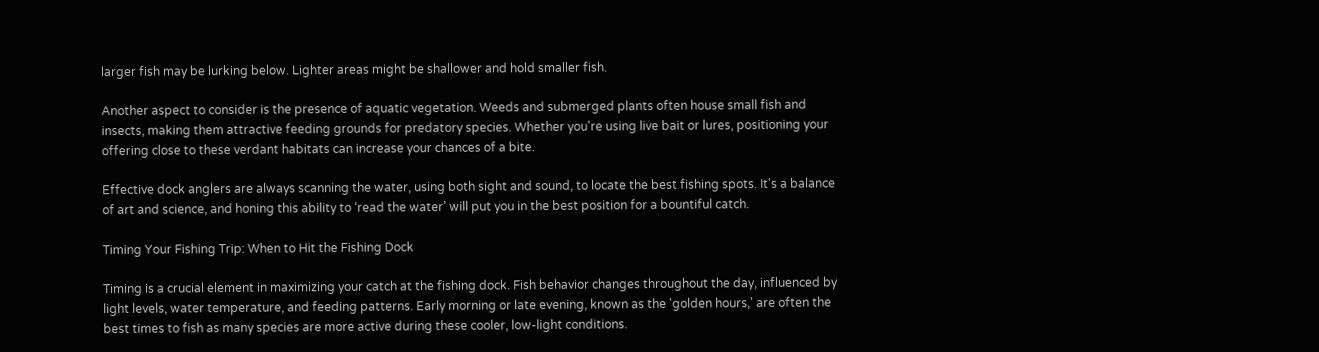larger fish may be lurking below. Lighter areas might be shallower and hold smaller fish.

Another aspect to consider is the presence of aquatic vegetation. Weeds and submerged plants often house small fish and insects, making them attractive feeding grounds for predatory species. Whether you're using live bait or lures, positioning your offering close to these verdant habitats can increase your chances of a bite.

Effective dock anglers are always scanning the water, using both sight and sound, to locate the best fishing spots. It's a balance of art and science, and honing this ability to ‘read the water’ will put you in the best position for a bountiful catch.

Timing Your Fishing Trip: When to Hit the Fishing Dock

Timing is a crucial element in maximizing your catch at the fishing dock. Fish behavior changes throughout the day, influenced by light levels, water temperature, and feeding patterns. Early morning or late evening, known as the 'golden hours,' are often the best times to fish as many species are more active during these cooler, low-light conditions.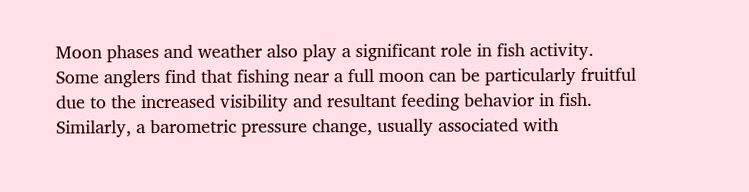Moon phases and weather also play a significant role in fish activity. Some anglers find that fishing near a full moon can be particularly fruitful due to the increased visibility and resultant feeding behavior in fish. Similarly, a barometric pressure change, usually associated with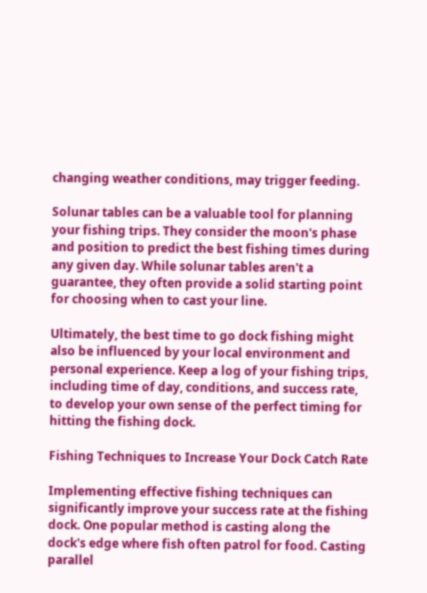changing weather conditions, may trigger feeding.

Solunar tables can be a valuable tool for planning your fishing trips. They consider the moon's phase and position to predict the best fishing times during any given day. While solunar tables aren't a guarantee, they often provide a solid starting point for choosing when to cast your line.

Ultimately, the best time to go dock fishing might also be influenced by your local environment and personal experience. Keep a log of your fishing trips, including time of day, conditions, and success rate, to develop your own sense of the perfect timing for hitting the fishing dock.

Fishing Techniques to Increase Your Dock Catch Rate

Implementing effective fishing techniques can significantly improve your success rate at the fishing dock. One popular method is casting along the dock's edge where fish often patrol for food. Casting parallel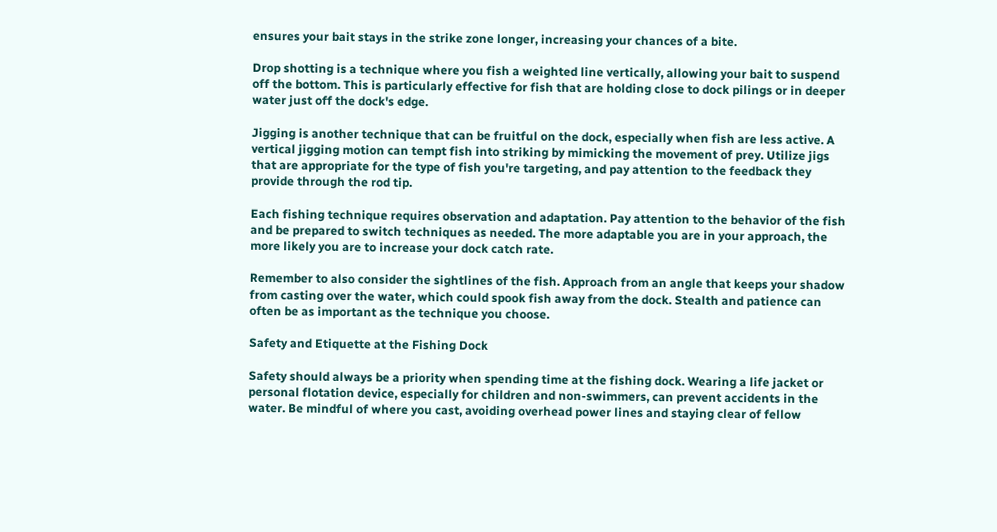ensures your bait stays in the strike zone longer, increasing your chances of a bite.

Drop shotting is a technique where you fish a weighted line vertically, allowing your bait to suspend off the bottom. This is particularly effective for fish that are holding close to dock pilings or in deeper water just off the dock's edge.

Jigging is another technique that can be fruitful on the dock, especially when fish are less active. A vertical jigging motion can tempt fish into striking by mimicking the movement of prey. Utilize jigs that are appropriate for the type of fish you're targeting, and pay attention to the feedback they provide through the rod tip.

Each fishing technique requires observation and adaptation. Pay attention to the behavior of the fish and be prepared to switch techniques as needed. The more adaptable you are in your approach, the more likely you are to increase your dock catch rate.

Remember to also consider the sightlines of the fish. Approach from an angle that keeps your shadow from casting over the water, which could spook fish away from the dock. Stealth and patience can often be as important as the technique you choose.

Safety and Etiquette at the Fishing Dock

Safety should always be a priority when spending time at the fishing dock. Wearing a life jacket or personal flotation device, especially for children and non-swimmers, can prevent accidents in the water. Be mindful of where you cast, avoiding overhead power lines and staying clear of fellow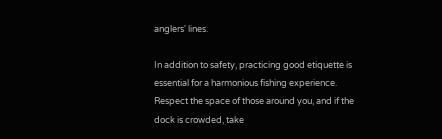anglers' lines.

In addition to safety, practicing good etiquette is essential for a harmonious fishing experience. Respect the space of those around you, and if the dock is crowded, take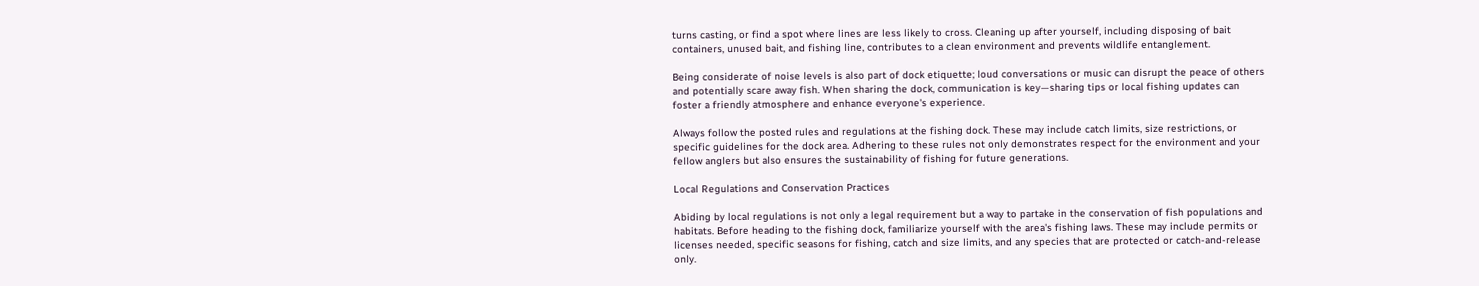turns casting, or find a spot where lines are less likely to cross. Cleaning up after yourself, including disposing of bait containers, unused bait, and fishing line, contributes to a clean environment and prevents wildlife entanglement.

Being considerate of noise levels is also part of dock etiquette; loud conversations or music can disrupt the peace of others and potentially scare away fish. When sharing the dock, communication is key—sharing tips or local fishing updates can foster a friendly atmosphere and enhance everyone's experience.

Always follow the posted rules and regulations at the fishing dock. These may include catch limits, size restrictions, or specific guidelines for the dock area. Adhering to these rules not only demonstrates respect for the environment and your fellow anglers but also ensures the sustainability of fishing for future generations.

Local Regulations and Conservation Practices

Abiding by local regulations is not only a legal requirement but a way to partake in the conservation of fish populations and habitats. Before heading to the fishing dock, familiarize yourself with the area's fishing laws. These may include permits or licenses needed, specific seasons for fishing, catch and size limits, and any species that are protected or catch-and-release only.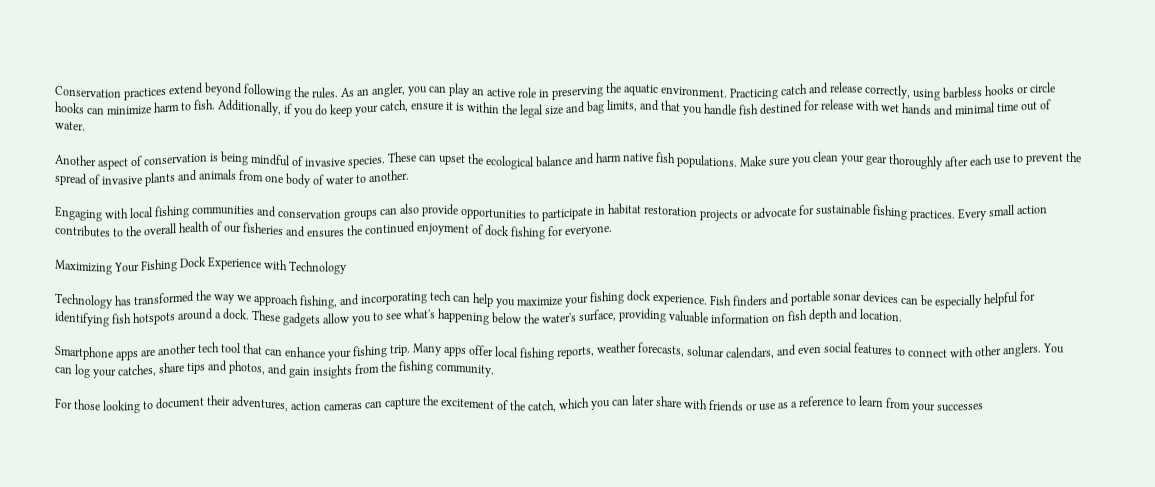Conservation practices extend beyond following the rules. As an angler, you can play an active role in preserving the aquatic environment. Practicing catch and release correctly, using barbless hooks or circle hooks can minimize harm to fish. Additionally, if you do keep your catch, ensure it is within the legal size and bag limits, and that you handle fish destined for release with wet hands and minimal time out of water.

Another aspect of conservation is being mindful of invasive species. These can upset the ecological balance and harm native fish populations. Make sure you clean your gear thoroughly after each use to prevent the spread of invasive plants and animals from one body of water to another.

Engaging with local fishing communities and conservation groups can also provide opportunities to participate in habitat restoration projects or advocate for sustainable fishing practices. Every small action contributes to the overall health of our fisheries and ensures the continued enjoyment of dock fishing for everyone.

Maximizing Your Fishing Dock Experience with Technology

Technology has transformed the way we approach fishing, and incorporating tech can help you maximize your fishing dock experience. Fish finders and portable sonar devices can be especially helpful for identifying fish hotspots around a dock. These gadgets allow you to see what's happening below the water's surface, providing valuable information on fish depth and location.

Smartphone apps are another tech tool that can enhance your fishing trip. Many apps offer local fishing reports, weather forecasts, solunar calendars, and even social features to connect with other anglers. You can log your catches, share tips and photos, and gain insights from the fishing community.

For those looking to document their adventures, action cameras can capture the excitement of the catch, which you can later share with friends or use as a reference to learn from your successes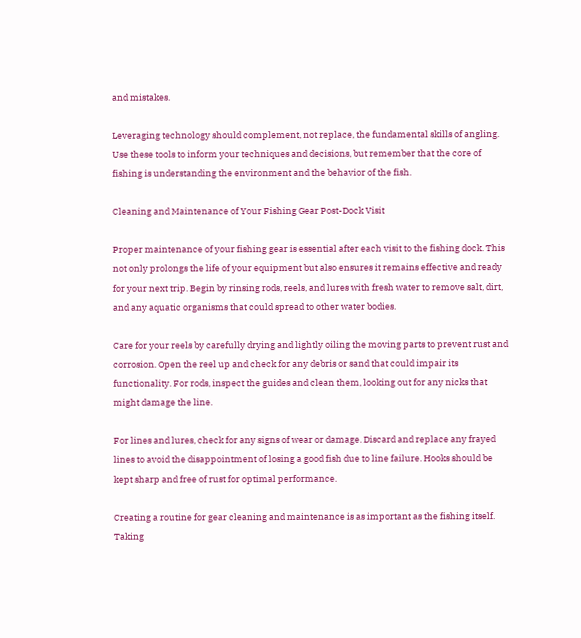and mistakes.

Leveraging technology should complement, not replace, the fundamental skills of angling. Use these tools to inform your techniques and decisions, but remember that the core of fishing is understanding the environment and the behavior of the fish.

Cleaning and Maintenance of Your Fishing Gear Post-Dock Visit

Proper maintenance of your fishing gear is essential after each visit to the fishing dock. This not only prolongs the life of your equipment but also ensures it remains effective and ready for your next trip. Begin by rinsing rods, reels, and lures with fresh water to remove salt, dirt, and any aquatic organisms that could spread to other water bodies.

Care for your reels by carefully drying and lightly oiling the moving parts to prevent rust and corrosion. Open the reel up and check for any debris or sand that could impair its functionality. For rods, inspect the guides and clean them, looking out for any nicks that might damage the line.

For lines and lures, check for any signs of wear or damage. Discard and replace any frayed lines to avoid the disappointment of losing a good fish due to line failure. Hooks should be kept sharp and free of rust for optimal performance.

Creating a routine for gear cleaning and maintenance is as important as the fishing itself. Taking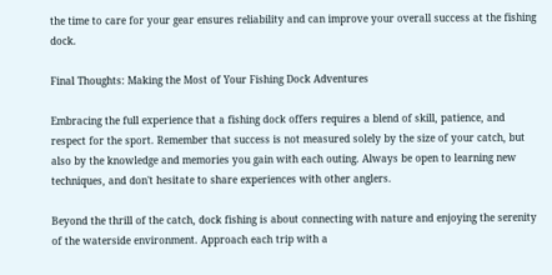the time to care for your gear ensures reliability and can improve your overall success at the fishing dock.

Final Thoughts: Making the Most of Your Fishing Dock Adventures

Embracing the full experience that a fishing dock offers requires a blend of skill, patience, and respect for the sport. Remember that success is not measured solely by the size of your catch, but also by the knowledge and memories you gain with each outing. Always be open to learning new techniques, and don't hesitate to share experiences with other anglers.

Beyond the thrill of the catch, dock fishing is about connecting with nature and enjoying the serenity of the waterside environment. Approach each trip with a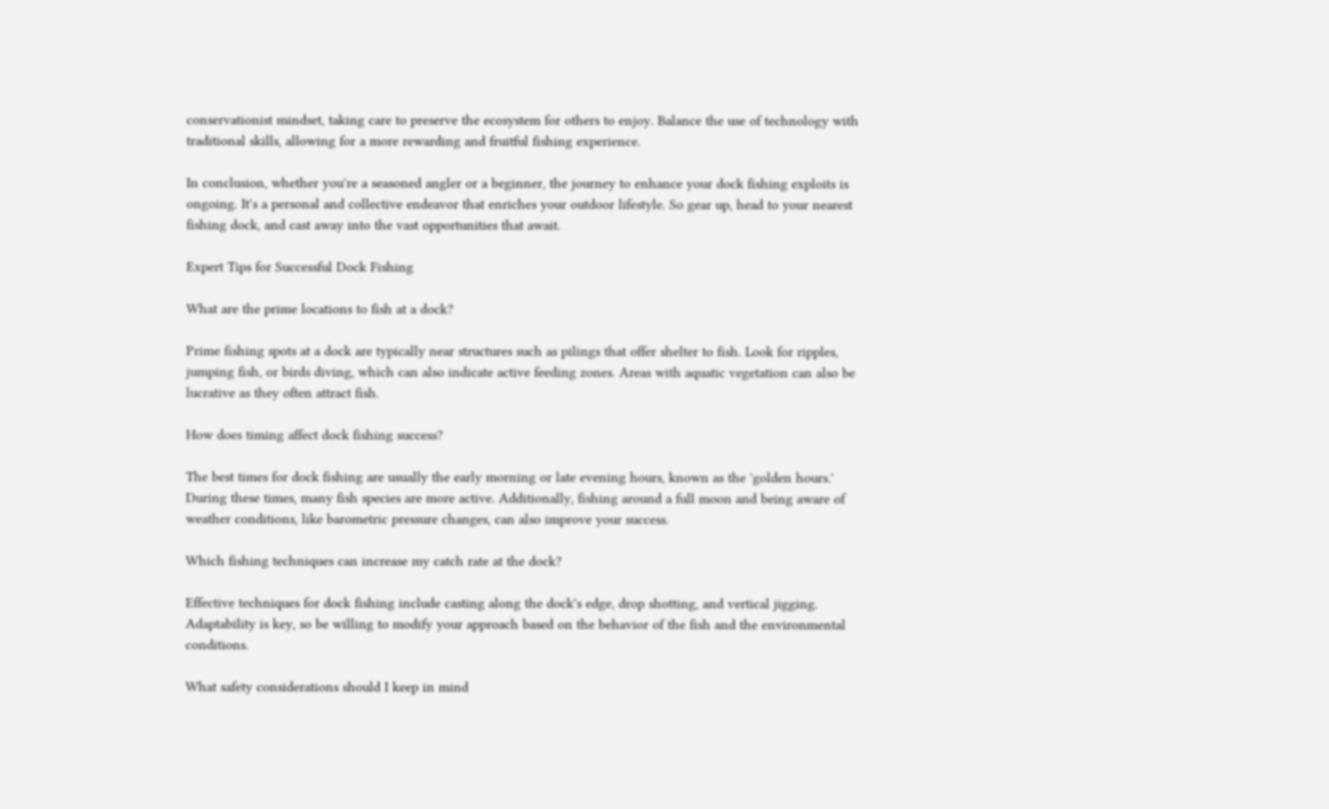conservationist mindset, taking care to preserve the ecosystem for others to enjoy. Balance the use of technology with traditional skills, allowing for a more rewarding and fruitful fishing experience.

In conclusion, whether you're a seasoned angler or a beginner, the journey to enhance your dock fishing exploits is ongoing. It's a personal and collective endeavor that enriches your outdoor lifestyle. So gear up, head to your nearest fishing dock, and cast away into the vast opportunities that await.

Expert Tips for Successful Dock Fishing

What are the prime locations to fish at a dock?

Prime fishing spots at a dock are typically near structures such as pilings that offer shelter to fish. Look for ripples, jumping fish, or birds diving, which can also indicate active feeding zones. Areas with aquatic vegetation can also be lucrative as they often attract fish.

How does timing affect dock fishing success?

The best times for dock fishing are usually the early morning or late evening hours, known as the 'golden hours.' During these times, many fish species are more active. Additionally, fishing around a full moon and being aware of weather conditions, like barometric pressure changes, can also improve your success.

Which fishing techniques can increase my catch rate at the dock?

Effective techniques for dock fishing include casting along the dock's edge, drop shotting, and vertical jigging. Adaptability is key, so be willing to modify your approach based on the behavior of the fish and the environmental conditions.

What safety considerations should I keep in mind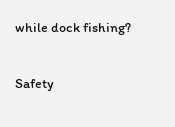while dock fishing?

Safety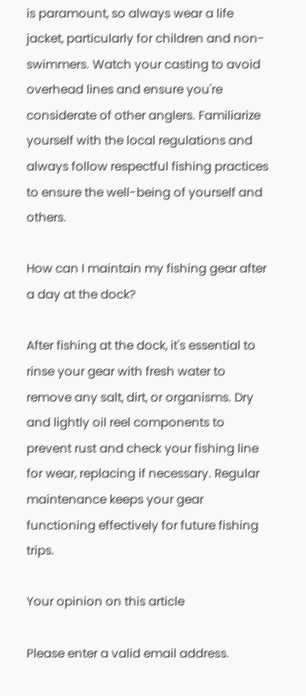is paramount, so always wear a life jacket, particularly for children and non-swimmers. Watch your casting to avoid overhead lines and ensure you're considerate of other anglers. Familiarize yourself with the local regulations and always follow respectful fishing practices to ensure the well-being of yourself and others.

How can I maintain my fishing gear after a day at the dock?

After fishing at the dock, it's essential to rinse your gear with fresh water to remove any salt, dirt, or organisms. Dry and lightly oil reel components to prevent rust and check your fishing line for wear, replacing if necessary. Regular maintenance keeps your gear functioning effectively for future fishing trips.

Your opinion on this article

Please enter a valid email address.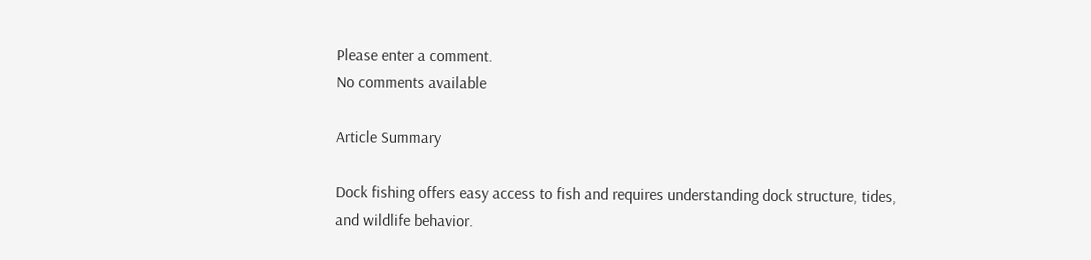Please enter a comment.
No comments available

Article Summary

Dock fishing offers easy access to fish and requires understanding dock structure, tides, and wildlife behavior.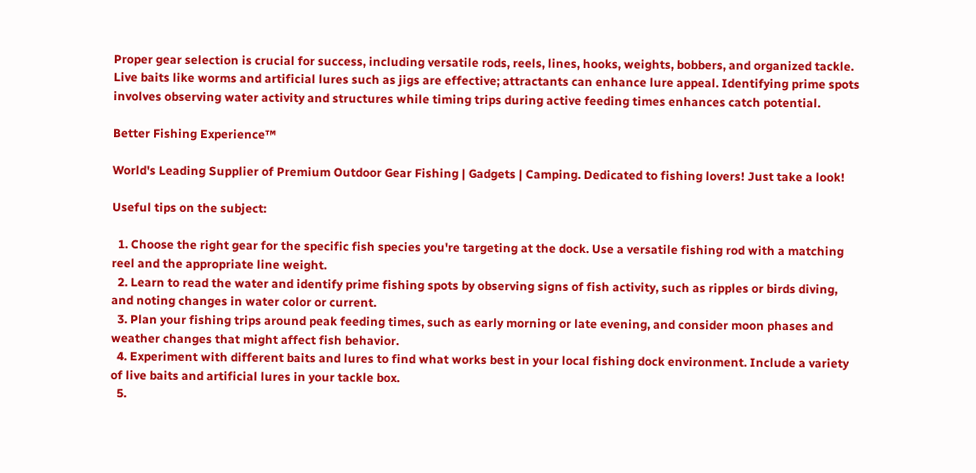Proper gear selection is crucial for success, including versatile rods, reels, lines, hooks, weights, bobbers, and organized tackle. Live baits like worms and artificial lures such as jigs are effective; attractants can enhance lure appeal. Identifying prime spots involves observing water activity and structures while timing trips during active feeding times enhances catch potential.

Better Fishing Experience™

World's Leading Supplier of Premium Outdoor Gear Fishing | Gadgets | Camping. Dedicated to fishing lovers! Just take a look!

Useful tips on the subject:

  1. Choose the right gear for the specific fish species you're targeting at the dock. Use a versatile fishing rod with a matching reel and the appropriate line weight.
  2. Learn to read the water and identify prime fishing spots by observing signs of fish activity, such as ripples or birds diving, and noting changes in water color or current.
  3. Plan your fishing trips around peak feeding times, such as early morning or late evening, and consider moon phases and weather changes that might affect fish behavior.
  4. Experiment with different baits and lures to find what works best in your local fishing dock environment. Include a variety of live baits and artificial lures in your tackle box.
  5.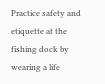Practice safety and etiquette at the fishing dock by wearing a life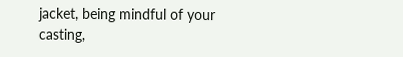jacket, being mindful of your casting,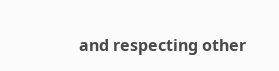and respecting other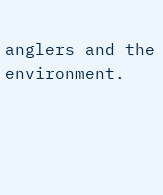anglers and the environment.